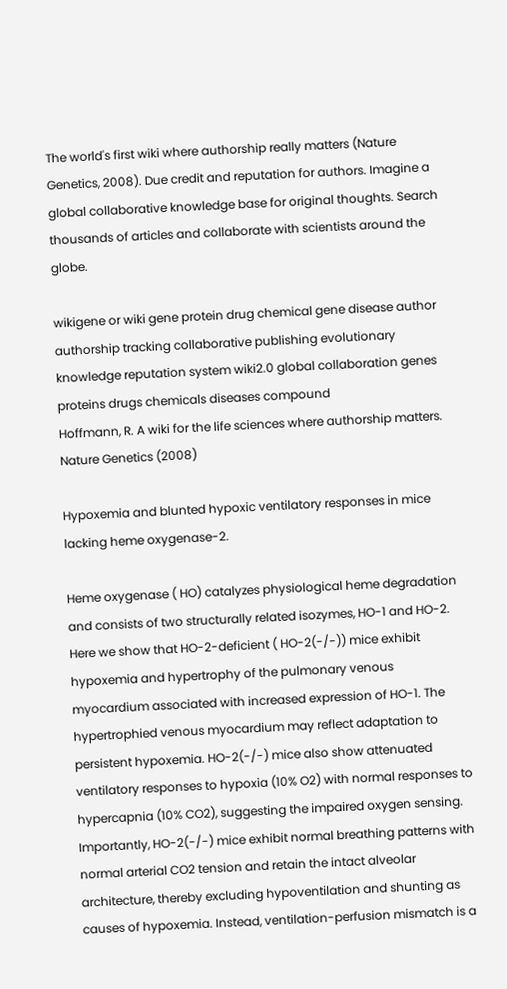The world's first wiki where authorship really matters (Nature Genetics, 2008). Due credit and reputation for authors. Imagine a global collaborative knowledge base for original thoughts. Search thousands of articles and collaborate with scientists around the globe.

wikigene or wiki gene protein drug chemical gene disease author authorship tracking collaborative publishing evolutionary knowledge reputation system wiki2.0 global collaboration genes proteins drugs chemicals diseases compound
Hoffmann, R. A wiki for the life sciences where authorship matters. Nature Genetics (2008)

Hypoxemia and blunted hypoxic ventilatory responses in mice lacking heme oxygenase-2.

Heme oxygenase ( HO) catalyzes physiological heme degradation and consists of two structurally related isozymes, HO-1 and HO-2. Here we show that HO-2-deficient ( HO-2(-/-)) mice exhibit hypoxemia and hypertrophy of the pulmonary venous myocardium associated with increased expression of HO-1. The hypertrophied venous myocardium may reflect adaptation to persistent hypoxemia. HO-2(-/-) mice also show attenuated ventilatory responses to hypoxia (10% O2) with normal responses to hypercapnia (10% CO2), suggesting the impaired oxygen sensing. Importantly, HO-2(-/-) mice exhibit normal breathing patterns with normal arterial CO2 tension and retain the intact alveolar architecture, thereby excluding hypoventilation and shunting as causes of hypoxemia. Instead, ventilation-perfusion mismatch is a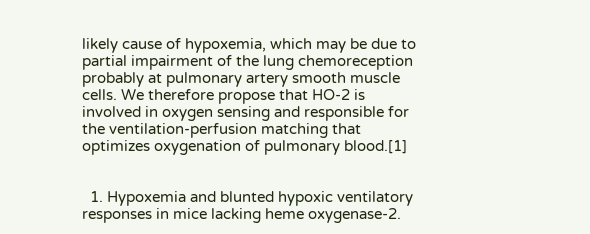likely cause of hypoxemia, which may be due to partial impairment of the lung chemoreception probably at pulmonary artery smooth muscle cells. We therefore propose that HO-2 is involved in oxygen sensing and responsible for the ventilation-perfusion matching that optimizes oxygenation of pulmonary blood.[1]


  1. Hypoxemia and blunted hypoxic ventilatory responses in mice lacking heme oxygenase-2.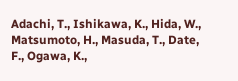Adachi, T., Ishikawa, K., Hida, W., Matsumoto, H., Masuda, T., Date, F., Ogawa, K.,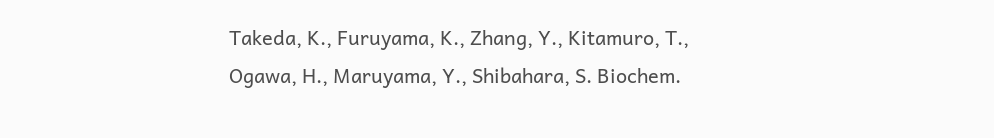Takeda, K., Furuyama, K., Zhang, Y., Kitamuro, T., Ogawa, H., Maruyama, Y., Shibahara, S. Biochem.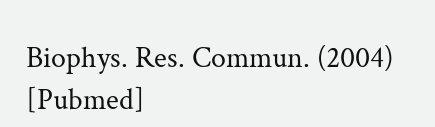Biophys. Res. Commun. (2004) [Pubmed]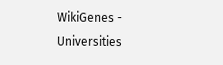WikiGenes - Universities